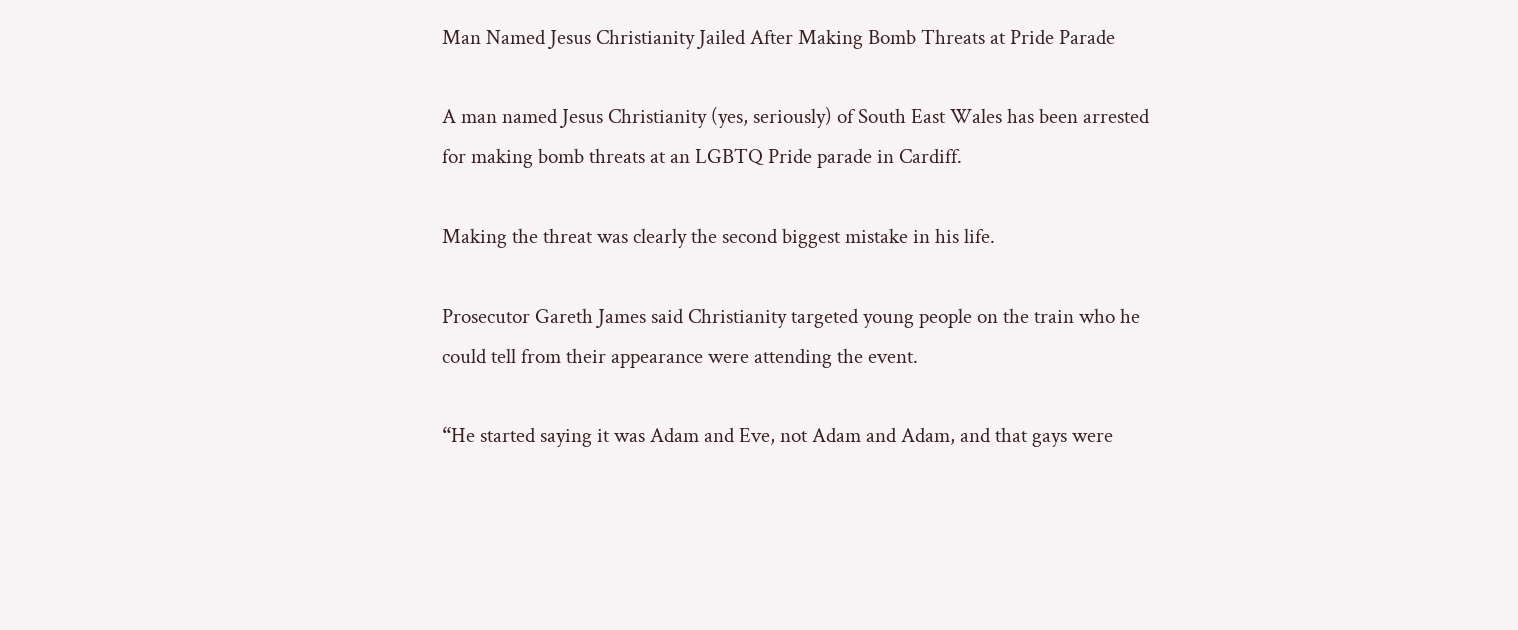Man Named Jesus Christianity Jailed After Making Bomb Threats at Pride Parade

A man named Jesus Christianity (yes, seriously) of South East Wales has been arrested for making bomb threats at an LGBTQ Pride parade in Cardiff.

Making the threat was clearly the second biggest mistake in his life.

Prosecutor Gareth James said Christianity targeted young people on the train who he could tell from their appearance were attending the event.

“He started saying it was Adam and Eve, not Adam and Adam, and that gays were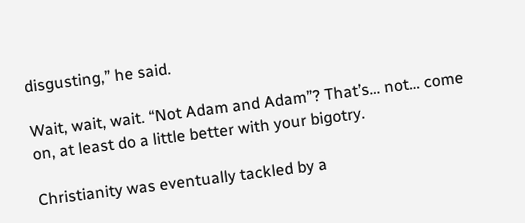disgusting,” he said.

Wait, wait, wait. “Not Adam and Adam”? That’s… not… come on, at least do a little better with your bigotry.

Christianity was eventually tackled by a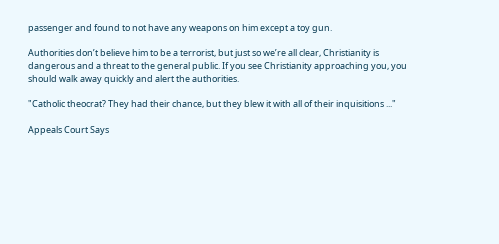passenger and found to not have any weapons on him except a toy gun.

Authorities don’t believe him to be a terrorist, but just so we’re all clear, Christianity is dangerous and a threat to the general public. If you see Christianity approaching you, you should walk away quickly and alert the authorities.

"Catholic theocrat? They had their chance, but they blew it with all of their inquisitions ..."

Appeals Court Says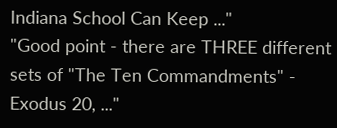Indiana School Can Keep ..."
"Good point - there are THREE different sets of "The Ten Commandments" - Exodus 20, ..."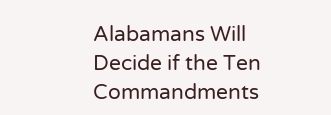Alabamans Will Decide if the Ten Commandments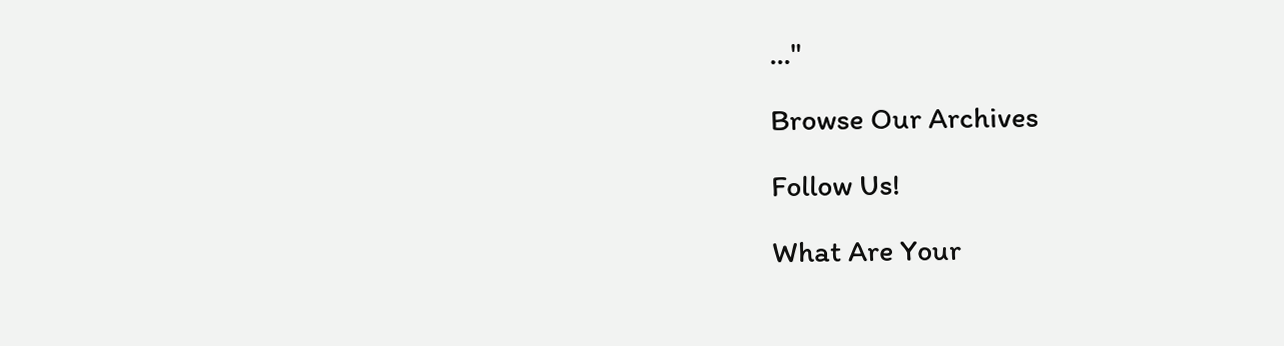..."

Browse Our Archives

Follow Us!

What Are Your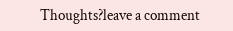Thoughts?leave a comment